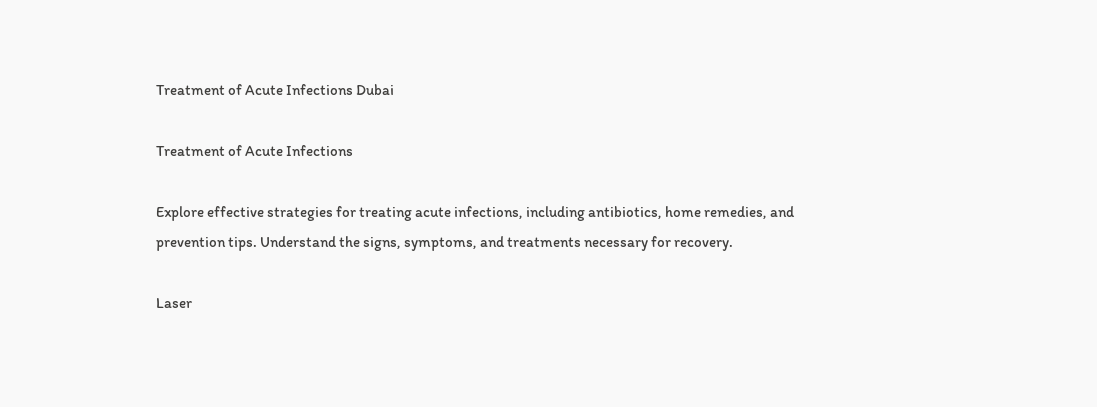Treatment of Acute Infections Dubai

Treatment of Acute Infections

Explore effective strategies for treating acute infections, including antibiotics, home remedies, and prevention tips. Understand the signs, symptoms, and treatments necessary for recovery.

Laser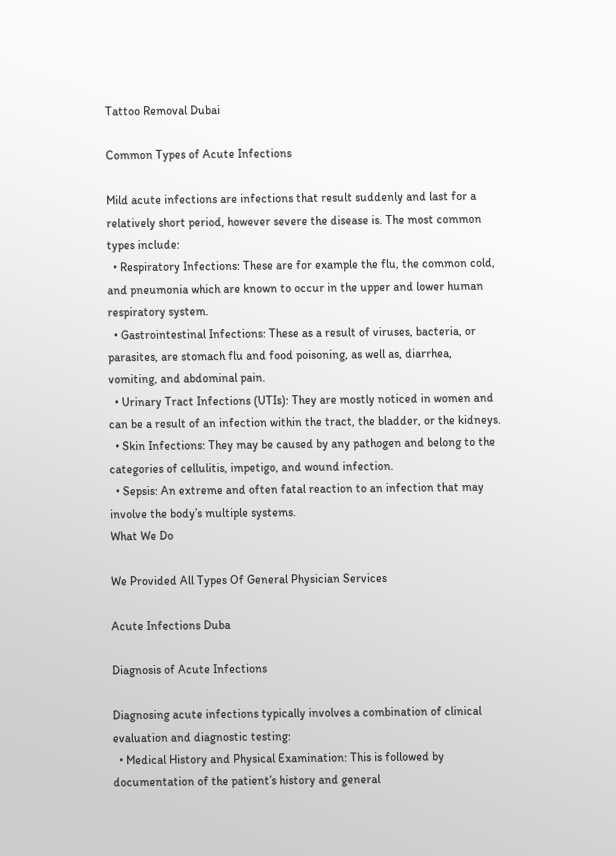Tattoo Removal Dubai

Common Types of Acute Infections

Mild acute infections are infections that result suddenly and last for a relatively short period, however severe the disease is. The most common types include:
  • Respiratory Infections: These are for example the flu, the common cold, and pneumonia which are known to occur in the upper and lower human respiratory system.
  • Gastrointestinal Infections: These as a result of viruses, bacteria, or parasites, are stomach flu and food poisoning, as well as, diarrhea, vomiting, and abdominal pain.
  • Urinary Tract Infections (UTIs): They are mostly noticed in women and can be a result of an infection within the tract, the bladder, or the kidneys.
  • Skin Infections: They may be caused by any pathogen and belong to the categories of cellulitis, impetigo, and wound infection.
  • Sepsis: An extreme and often fatal reaction to an infection that may involve the body’s multiple systems.
What We Do

We Provided All Types Of General Physician Services

Acute Infections Duba

Diagnosis of Acute Infections

Diagnosing acute infections typically involves a combination of clinical evaluation and diagnostic testing:
  • Medical History and Physical Examination: This is followed by documentation of the patient’s history and general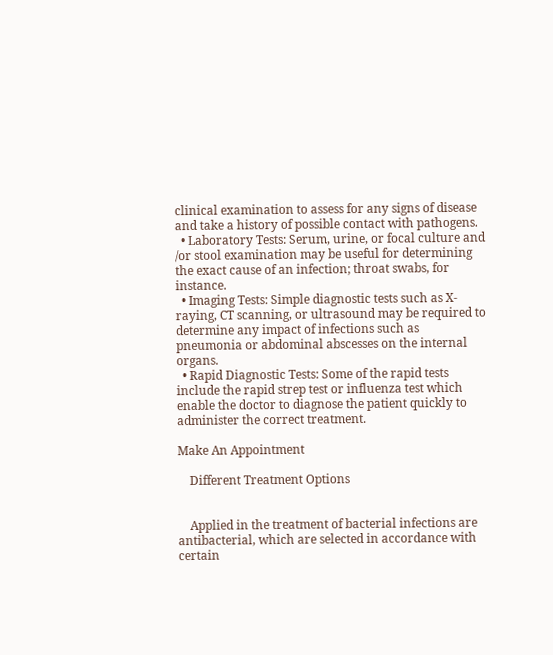clinical examination to assess for any signs of disease and take a history of possible contact with pathogens.
  • Laboratory Tests: Serum, urine, or focal culture and /or stool examination may be useful for determining the exact cause of an infection; throat swabs, for instance.
  • Imaging Tests: Simple diagnostic tests such as X-raying, CT scanning, or ultrasound may be required to determine any impact of infections such as pneumonia or abdominal abscesses on the internal organs.
  • Rapid Diagnostic Tests: Some of the rapid tests include the rapid strep test or influenza test which enable the doctor to diagnose the patient quickly to administer the correct treatment.

Make An Appointment

    Different Treatment Options


    Applied in the treatment of bacterial infections are antibacterial, which are selected in accordance with certain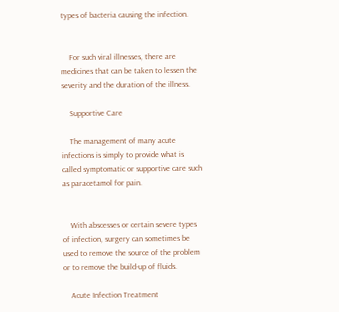types of bacteria causing the infection.


    For such viral illnesses, there are medicines that can be taken to lessen the severity and the duration of the illness.

    Supportive Care

    The management of many acute infections is simply to provide what is called symptomatic or supportive care such as paracetamol for pain.


    With abscesses or certain severe types of infection, surgery can sometimes be used to remove the source of the problem or to remove the build-up of fluids.

    Acute Infection Treatment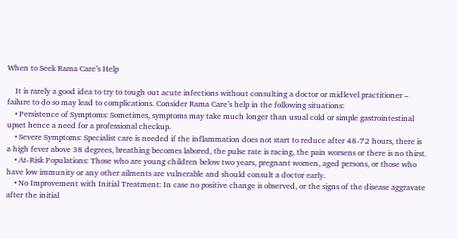When to Seek Rama Care’s Help

    It is rarely a good idea to try to tough out acute infections without consulting a doctor or midlevel practitioner – failure to do so may lead to complications. Consider Rama Care’s help in the following situations:
    • Persistence of Symptoms: Sometimes, symptoms may take much longer than usual cold or simple gastrointestinal upset hence a need for a professional checkup.
    • Severe Symptoms: Specialist care is needed if the inflammation does not start to reduce after 48-72 hours, there is a high fever above 38 degrees, breathing becomes labored, the pulse rate is racing, the pain worsens or there is no thirst.
    • At-Risk Populations: Those who are young children below two years, pregnant women, aged persons, or those who have low immunity or any other ailments are vulnerable and should consult a doctor early.
    • No Improvement with Initial Treatment: In case no positive change is observed, or the signs of the disease aggravate after the initial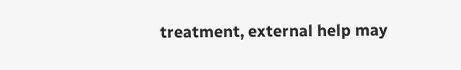treatment, external help may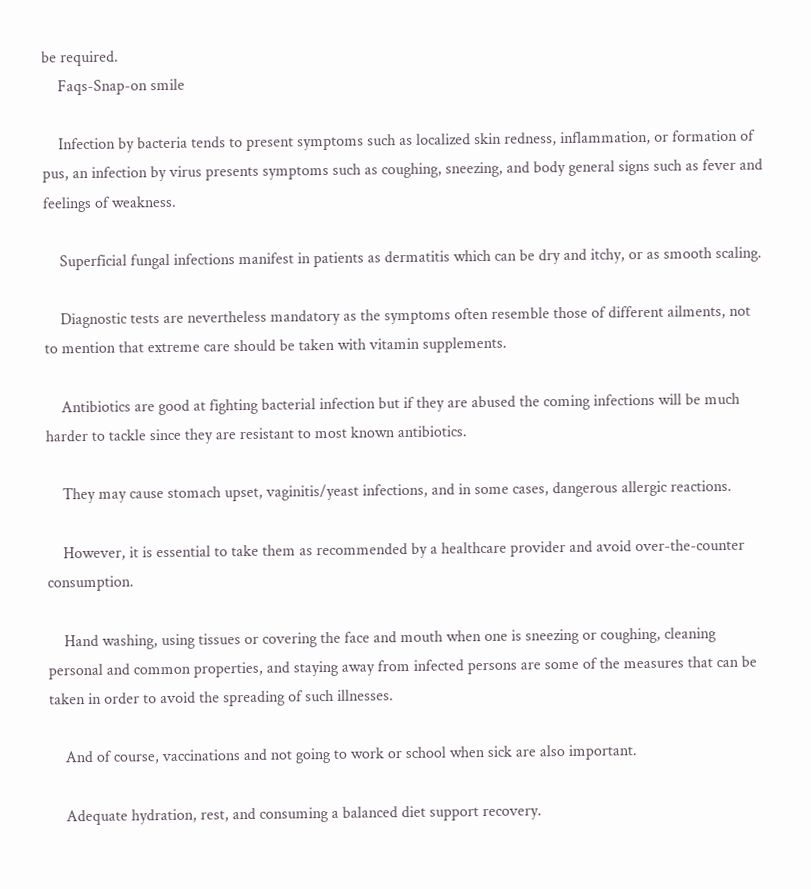be required.
    Faqs-Snap-on smile

    Infection by bacteria tends to present symptoms such as localized skin redness, inflammation, or formation of pus, an infection by virus presents symptoms such as coughing, sneezing, and body general signs such as fever and feelings of weakness.

    Superficial fungal infections manifest in patients as dermatitis which can be dry and itchy, or as smooth scaling.

    Diagnostic tests are nevertheless mandatory as the symptoms often resemble those of different ailments, not to mention that extreme care should be taken with vitamin supplements.

    Antibiotics are good at fighting bacterial infection but if they are abused the coming infections will be much harder to tackle since they are resistant to most known antibiotics.

    They may cause stomach upset, vaginitis/yeast infections, and in some cases, dangerous allergic reactions.

    However, it is essential to take them as recommended by a healthcare provider and avoid over-the-counter consumption.

    Hand washing, using tissues or covering the face and mouth when one is sneezing or coughing, cleaning personal and common properties, and staying away from infected persons are some of the measures that can be taken in order to avoid the spreading of such illnesses.

    And of course, vaccinations and not going to work or school when sick are also important.

    Adequate hydration, rest, and consuming a balanced diet support recovery.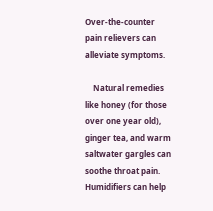Over-the-counter pain relievers can alleviate symptoms.

    Natural remedies like honey (for those over one year old), ginger tea, and warm saltwater gargles can soothe throat pain. Humidifiers can help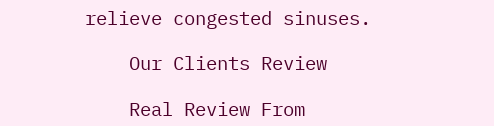relieve congested sinuses.

    Our Clients Review

    Real Review From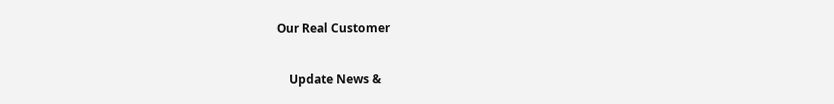Our Real Customer

    Update News &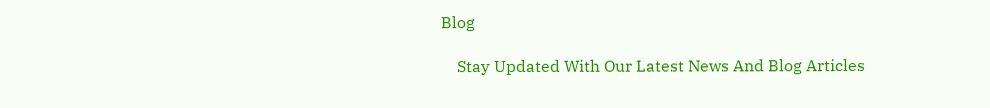Blog

    Stay Updated With Our Latest News And Blog Articles